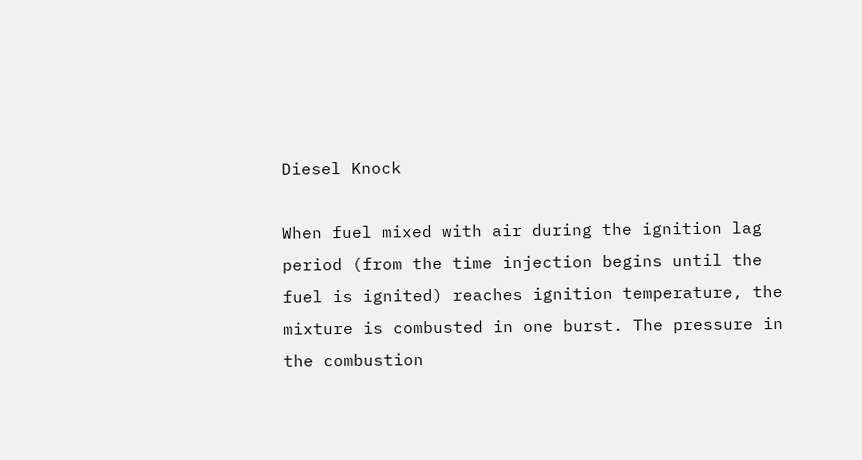Diesel Knock

When fuel mixed with air during the ignition lag period (from the time injection begins until the fuel is ignited) reaches ignition temperature, the mixture is combusted in one burst. The pressure in the combustion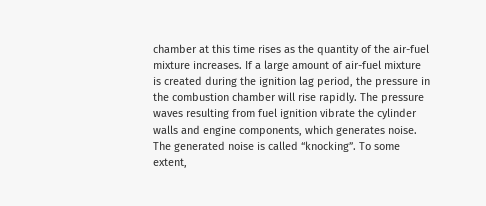chamber at this time rises as the quantity of the air-fuel mixture increases. If a large amount of air-fuel mixture is created during the ignition lag period, the pressure in the combustion chamber will rise rapidly. The pressure waves resulting from fuel ignition vibrate the cylinder walls and engine components, which generates noise. The generated noise is called “knocking”. To some extent,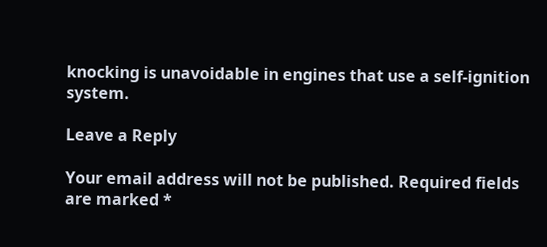knocking is unavoidable in engines that use a self-ignition system.

Leave a Reply

Your email address will not be published. Required fields are marked *